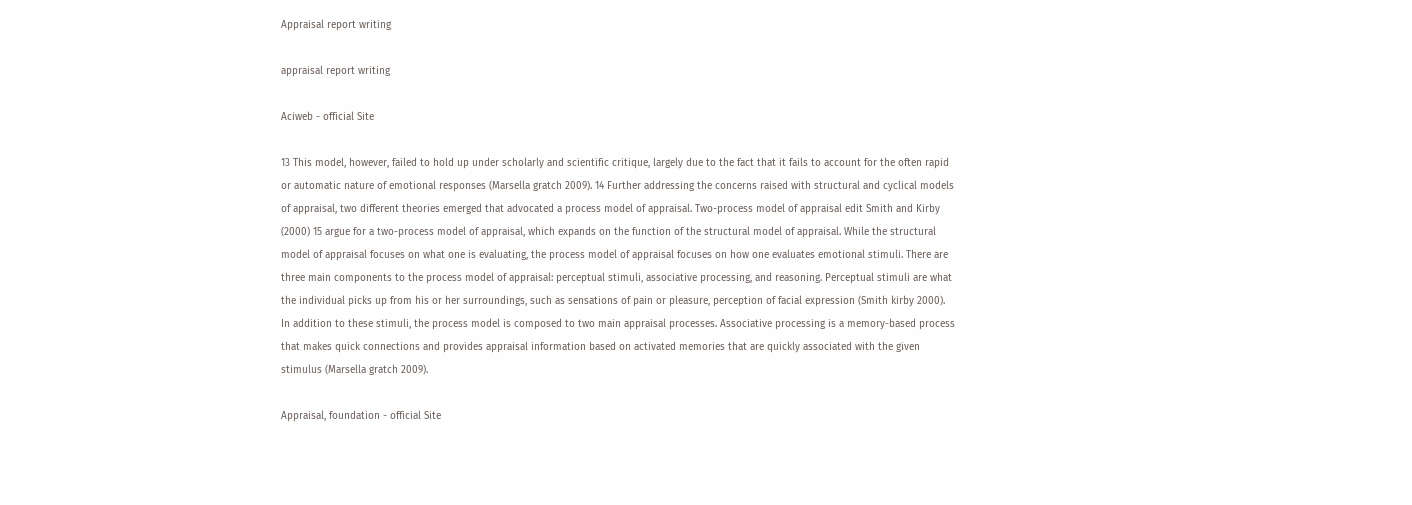Appraisal report writing

appraisal report writing

Aciweb - official Site

13 This model, however, failed to hold up under scholarly and scientific critique, largely due to the fact that it fails to account for the often rapid or automatic nature of emotional responses (Marsella gratch 2009). 14 Further addressing the concerns raised with structural and cyclical models of appraisal, two different theories emerged that advocated a process model of appraisal. Two-process model of appraisal edit Smith and Kirby (2000) 15 argue for a two-process model of appraisal, which expands on the function of the structural model of appraisal. While the structural model of appraisal focuses on what one is evaluating, the process model of appraisal focuses on how one evaluates emotional stimuli. There are three main components to the process model of appraisal: perceptual stimuli, associative processing, and reasoning. Perceptual stimuli are what the individual picks up from his or her surroundings, such as sensations of pain or pleasure, perception of facial expression (Smith kirby 2000). In addition to these stimuli, the process model is composed to two main appraisal processes. Associative processing is a memory-based process that makes quick connections and provides appraisal information based on activated memories that are quickly associated with the given stimulus (Marsella gratch 2009).

Appraisal, foundation - official Site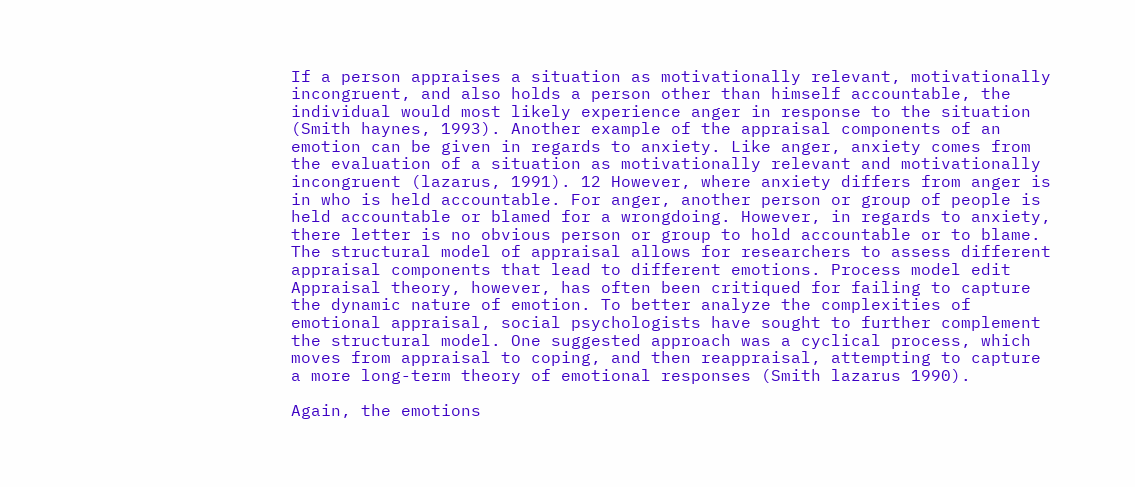If a person appraises a situation as motivationally relevant, motivationally incongruent, and also holds a person other than himself accountable, the individual would most likely experience anger in response to the situation (Smith haynes, 1993). Another example of the appraisal components of an emotion can be given in regards to anxiety. Like anger, anxiety comes from the evaluation of a situation as motivationally relevant and motivationally incongruent (lazarus, 1991). 12 However, where anxiety differs from anger is in who is held accountable. For anger, another person or group of people is held accountable or blamed for a wrongdoing. However, in regards to anxiety, there letter is no obvious person or group to hold accountable or to blame. The structural model of appraisal allows for researchers to assess different appraisal components that lead to different emotions. Process model edit Appraisal theory, however, has often been critiqued for failing to capture the dynamic nature of emotion. To better analyze the complexities of emotional appraisal, social psychologists have sought to further complement the structural model. One suggested approach was a cyclical process, which moves from appraisal to coping, and then reappraisal, attempting to capture a more long-term theory of emotional responses (Smith lazarus 1990).

Again, the emotions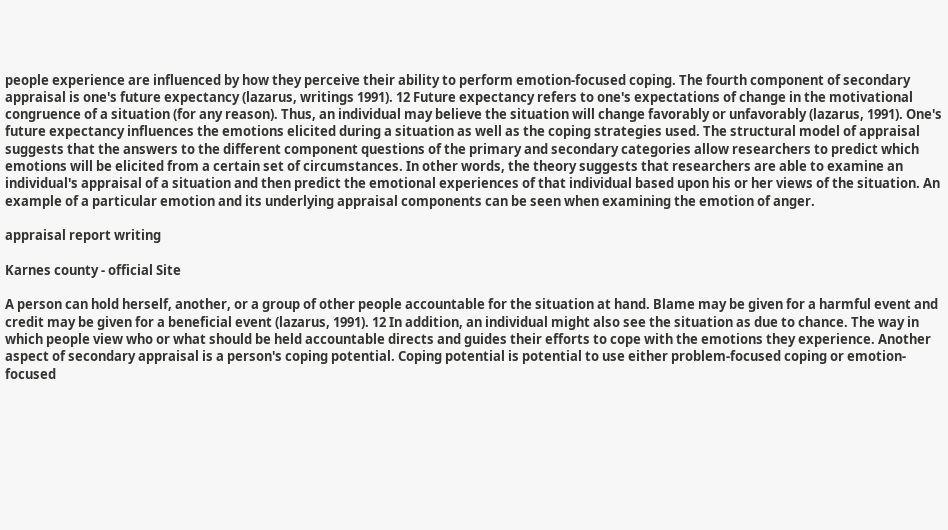people experience are influenced by how they perceive their ability to perform emotion-focused coping. The fourth component of secondary appraisal is one's future expectancy (lazarus, writings 1991). 12 Future expectancy refers to one's expectations of change in the motivational congruence of a situation (for any reason). Thus, an individual may believe the situation will change favorably or unfavorably (lazarus, 1991). One's future expectancy influences the emotions elicited during a situation as well as the coping strategies used. The structural model of appraisal suggests that the answers to the different component questions of the primary and secondary categories allow researchers to predict which emotions will be elicited from a certain set of circumstances. In other words, the theory suggests that researchers are able to examine an individual's appraisal of a situation and then predict the emotional experiences of that individual based upon his or her views of the situation. An example of a particular emotion and its underlying appraisal components can be seen when examining the emotion of anger.

appraisal report writing

Karnes county - official Site

A person can hold herself, another, or a group of other people accountable for the situation at hand. Blame may be given for a harmful event and credit may be given for a beneficial event (lazarus, 1991). 12 In addition, an individual might also see the situation as due to chance. The way in which people view who or what should be held accountable directs and guides their efforts to cope with the emotions they experience. Another aspect of secondary appraisal is a person's coping potential. Coping potential is potential to use either problem-focused coping or emotion-focused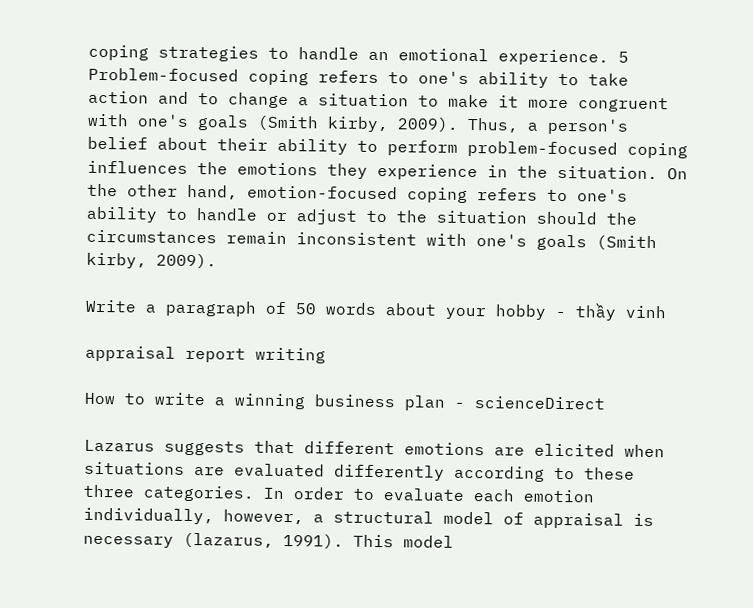coping strategies to handle an emotional experience. 5 Problem-focused coping refers to one's ability to take action and to change a situation to make it more congruent with one's goals (Smith kirby, 2009). Thus, a person's belief about their ability to perform problem-focused coping influences the emotions they experience in the situation. On the other hand, emotion-focused coping refers to one's ability to handle or adjust to the situation should the circumstances remain inconsistent with one's goals (Smith kirby, 2009).

Write a paragraph of 50 words about your hobby - thầy vinh

appraisal report writing

How to write a winning business plan - scienceDirect

Lazarus suggests that different emotions are elicited when situations are evaluated differently according to these three categories. In order to evaluate each emotion individually, however, a structural model of appraisal is necessary (lazarus, 1991). This model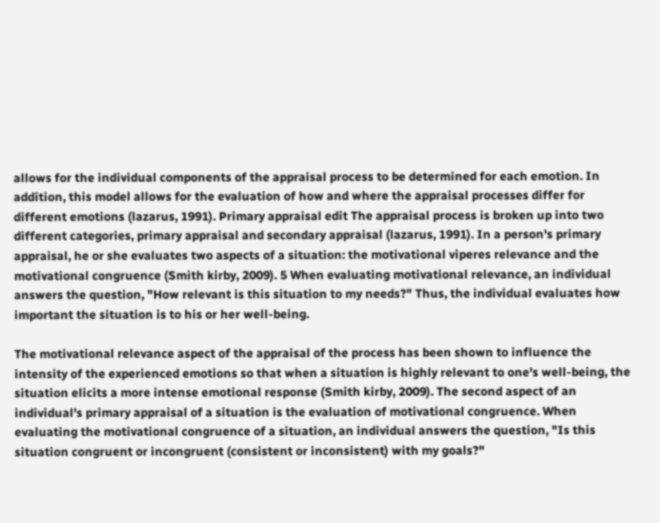allows for the individual components of the appraisal process to be determined for each emotion. In addition, this model allows for the evaluation of how and where the appraisal processes differ for different emotions (lazarus, 1991). Primary appraisal edit The appraisal process is broken up into two different categories, primary appraisal and secondary appraisal (lazarus, 1991). In a person's primary appraisal, he or she evaluates two aspects of a situation: the motivational viperes relevance and the motivational congruence (Smith kirby, 2009). 5 When evaluating motivational relevance, an individual answers the question, "How relevant is this situation to my needs?" Thus, the individual evaluates how important the situation is to his or her well-being.

The motivational relevance aspect of the appraisal of the process has been shown to influence the intensity of the experienced emotions so that when a situation is highly relevant to one's well-being, the situation elicits a more intense emotional response (Smith kirby, 2009). The second aspect of an individual's primary appraisal of a situation is the evaluation of motivational congruence. When evaluating the motivational congruence of a situation, an individual answers the question, "Is this situation congruent or incongruent (consistent or inconsistent) with my goals?"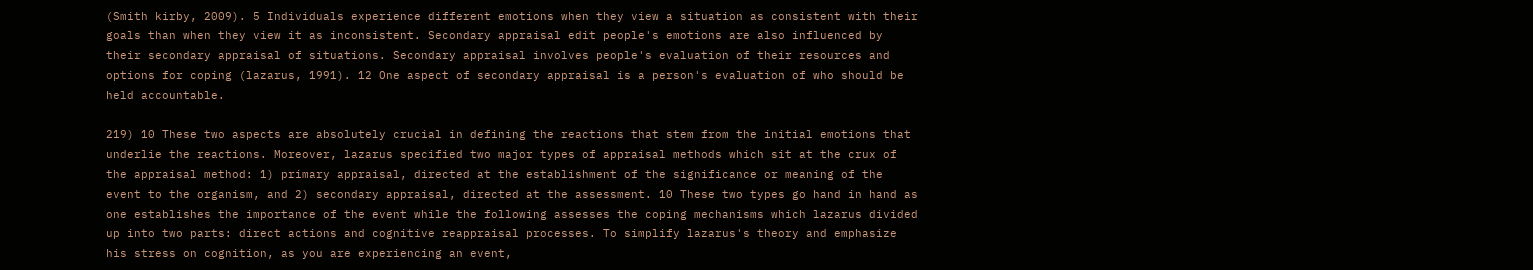(Smith kirby, 2009). 5 Individuals experience different emotions when they view a situation as consistent with their goals than when they view it as inconsistent. Secondary appraisal edit people's emotions are also influenced by their secondary appraisal of situations. Secondary appraisal involves people's evaluation of their resources and options for coping (lazarus, 1991). 12 One aspect of secondary appraisal is a person's evaluation of who should be held accountable.

219) 10 These two aspects are absolutely crucial in defining the reactions that stem from the initial emotions that underlie the reactions. Moreover, lazarus specified two major types of appraisal methods which sit at the crux of the appraisal method: 1) primary appraisal, directed at the establishment of the significance or meaning of the event to the organism, and 2) secondary appraisal, directed at the assessment. 10 These two types go hand in hand as one establishes the importance of the event while the following assesses the coping mechanisms which lazarus divided up into two parts: direct actions and cognitive reappraisal processes. To simplify lazarus's theory and emphasize his stress on cognition, as you are experiencing an event,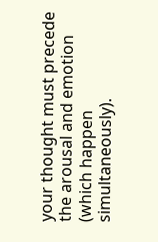your thought must precede the arousal and emotion (which happen simultaneously).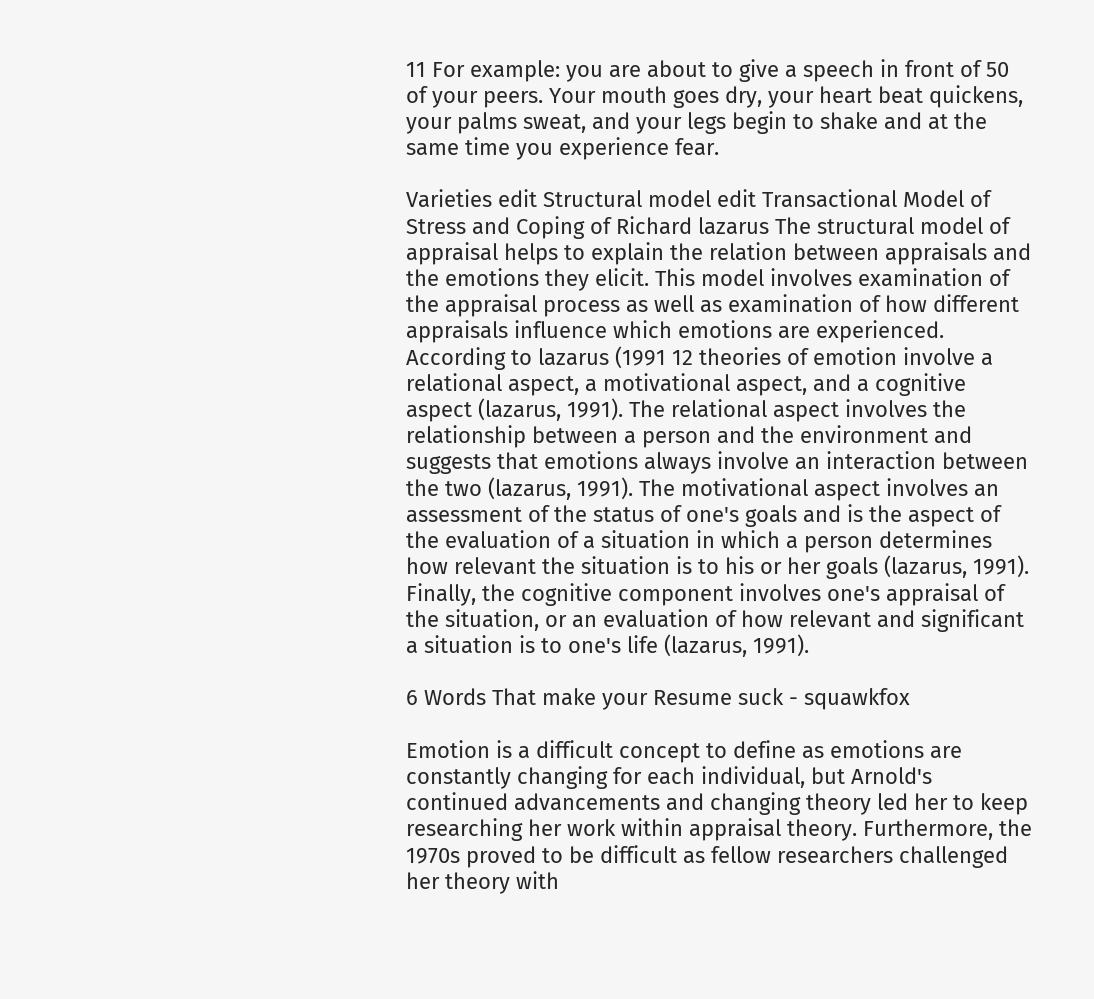11 For example: you are about to give a speech in front of 50 of your peers. Your mouth goes dry, your heart beat quickens, your palms sweat, and your legs begin to shake and at the same time you experience fear.

Varieties edit Structural model edit Transactional Model of Stress and Coping of Richard lazarus The structural model of appraisal helps to explain the relation between appraisals and the emotions they elicit. This model involves examination of the appraisal process as well as examination of how different appraisals influence which emotions are experienced. According to lazarus (1991 12 theories of emotion involve a relational aspect, a motivational aspect, and a cognitive aspect (lazarus, 1991). The relational aspect involves the relationship between a person and the environment and suggests that emotions always involve an interaction between the two (lazarus, 1991). The motivational aspect involves an assessment of the status of one's goals and is the aspect of the evaluation of a situation in which a person determines how relevant the situation is to his or her goals (lazarus, 1991). Finally, the cognitive component involves one's appraisal of the situation, or an evaluation of how relevant and significant a situation is to one's life (lazarus, 1991).

6 Words That make your Resume suck - squawkfox

Emotion is a difficult concept to define as emotions are constantly changing for each individual, but Arnold's continued advancements and changing theory led her to keep researching her work within appraisal theory. Furthermore, the 1970s proved to be difficult as fellow researchers challenged her theory with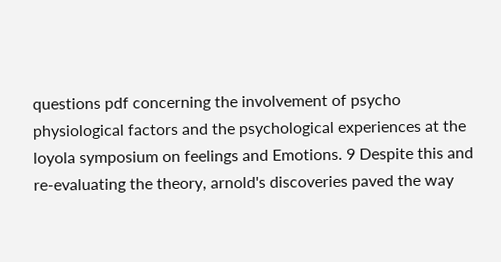questions pdf concerning the involvement of psycho physiological factors and the psychological experiences at the loyola symposium on feelings and Emotions. 9 Despite this and re-evaluating the theory, arnold's discoveries paved the way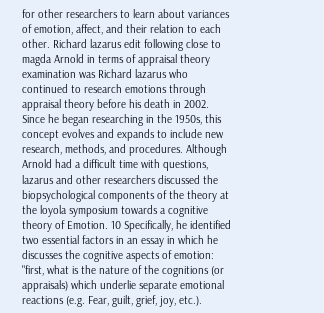for other researchers to learn about variances of emotion, affect, and their relation to each other. Richard lazarus edit following close to magda Arnold in terms of appraisal theory examination was Richard lazarus who continued to research emotions through appraisal theory before his death in 2002. Since he began researching in the 1950s, this concept evolves and expands to include new research, methods, and procedures. Although Arnold had a difficult time with questions, lazarus and other researchers discussed the biopsychological components of the theory at the loyola symposium towards a cognitive theory of Emotion. 10 Specifically, he identified two essential factors in an essay in which he discusses the cognitive aspects of emotion: "first, what is the nature of the cognitions (or appraisals) which underlie separate emotional reactions (e.g. Fear, guilt, grief, joy, etc.).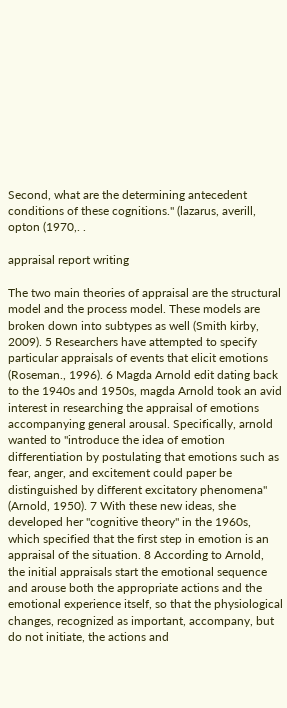Second, what are the determining antecedent conditions of these cognitions." (lazarus, averill, opton (1970,. .

appraisal report writing

The two main theories of appraisal are the structural model and the process model. These models are broken down into subtypes as well (Smith kirby, 2009). 5 Researchers have attempted to specify particular appraisals of events that elicit emotions (Roseman., 1996). 6 Magda Arnold edit dating back to the 1940s and 1950s, magda Arnold took an avid interest in researching the appraisal of emotions accompanying general arousal. Specifically, arnold wanted to "introduce the idea of emotion differentiation by postulating that emotions such as fear, anger, and excitement could paper be distinguished by different excitatory phenomena" (Arnold, 1950). 7 With these new ideas, she developed her "cognitive theory" in the 1960s, which specified that the first step in emotion is an appraisal of the situation. 8 According to Arnold, the initial appraisals start the emotional sequence and arouse both the appropriate actions and the emotional experience itself, so that the physiological changes, recognized as important, accompany, but do not initiate, the actions and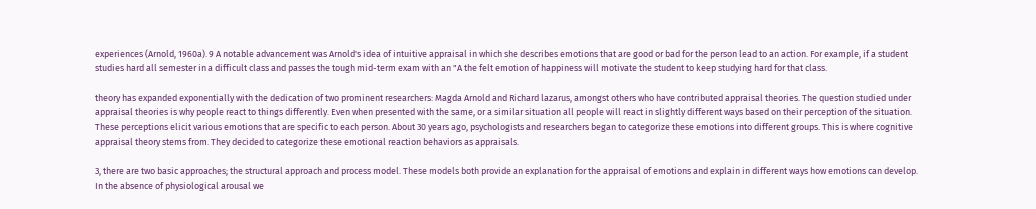experiences (Arnold, 1960a). 9 A notable advancement was Arnold's idea of intuitive appraisal in which she describes emotions that are good or bad for the person lead to an action. For example, if a student studies hard all semester in a difficult class and passes the tough mid-term exam with an "A the felt emotion of happiness will motivate the student to keep studying hard for that class.

theory has expanded exponentially with the dedication of two prominent researchers: Magda Arnold and Richard lazarus, amongst others who have contributed appraisal theories. The question studied under appraisal theories is why people react to things differently. Even when presented with the same, or a similar situation all people will react in slightly different ways based on their perception of the situation. These perceptions elicit various emotions that are specific to each person. About 30 years ago, psychologists and researchers began to categorize these emotions into different groups. This is where cognitive appraisal theory stems from. They decided to categorize these emotional reaction behaviors as appraisals.

3, there are two basic approaches; the structural approach and process model. These models both provide an explanation for the appraisal of emotions and explain in different ways how emotions can develop. In the absence of physiological arousal we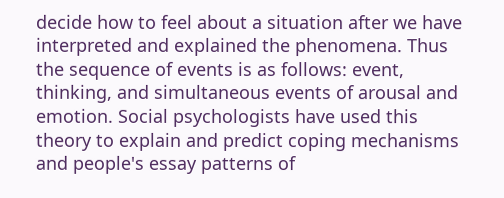decide how to feel about a situation after we have interpreted and explained the phenomena. Thus the sequence of events is as follows: event, thinking, and simultaneous events of arousal and emotion. Social psychologists have used this theory to explain and predict coping mechanisms and people's essay patterns of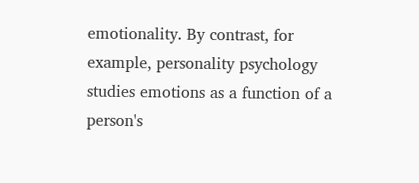emotionality. By contrast, for example, personality psychology studies emotions as a function of a person's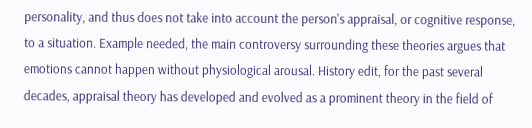personality, and thus does not take into account the person's appraisal, or cognitive response, to a situation. Example needed, the main controversy surrounding these theories argues that emotions cannot happen without physiological arousal. History edit, for the past several decades, appraisal theory has developed and evolved as a prominent theory in the field of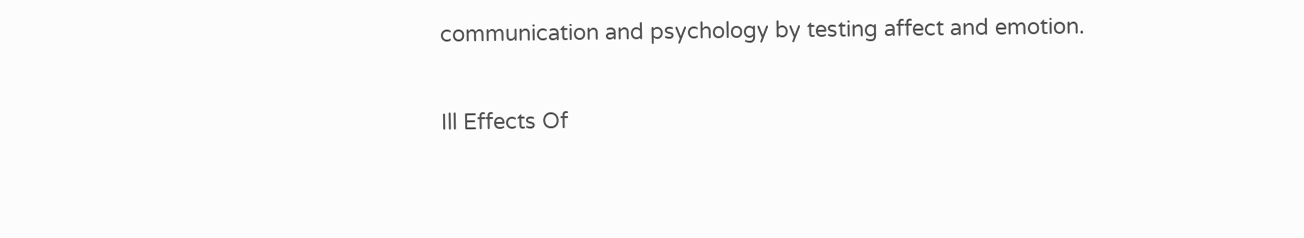communication and psychology by testing affect and emotion.

Ill Effects Of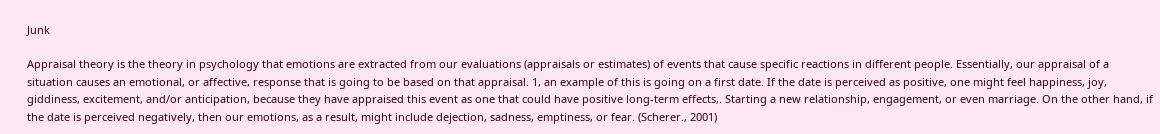Junk

Appraisal theory is the theory in psychology that emotions are extracted from our evaluations (appraisals or estimates) of events that cause specific reactions in different people. Essentially, our appraisal of a situation causes an emotional, or affective, response that is going to be based on that appraisal. 1, an example of this is going on a first date. If the date is perceived as positive, one might feel happiness, joy, giddiness, excitement, and/or anticipation, because they have appraised this event as one that could have positive long-term effects,. Starting a new relationship, engagement, or even marriage. On the other hand, if the date is perceived negatively, then our emotions, as a result, might include dejection, sadness, emptiness, or fear. (Scherer., 2001)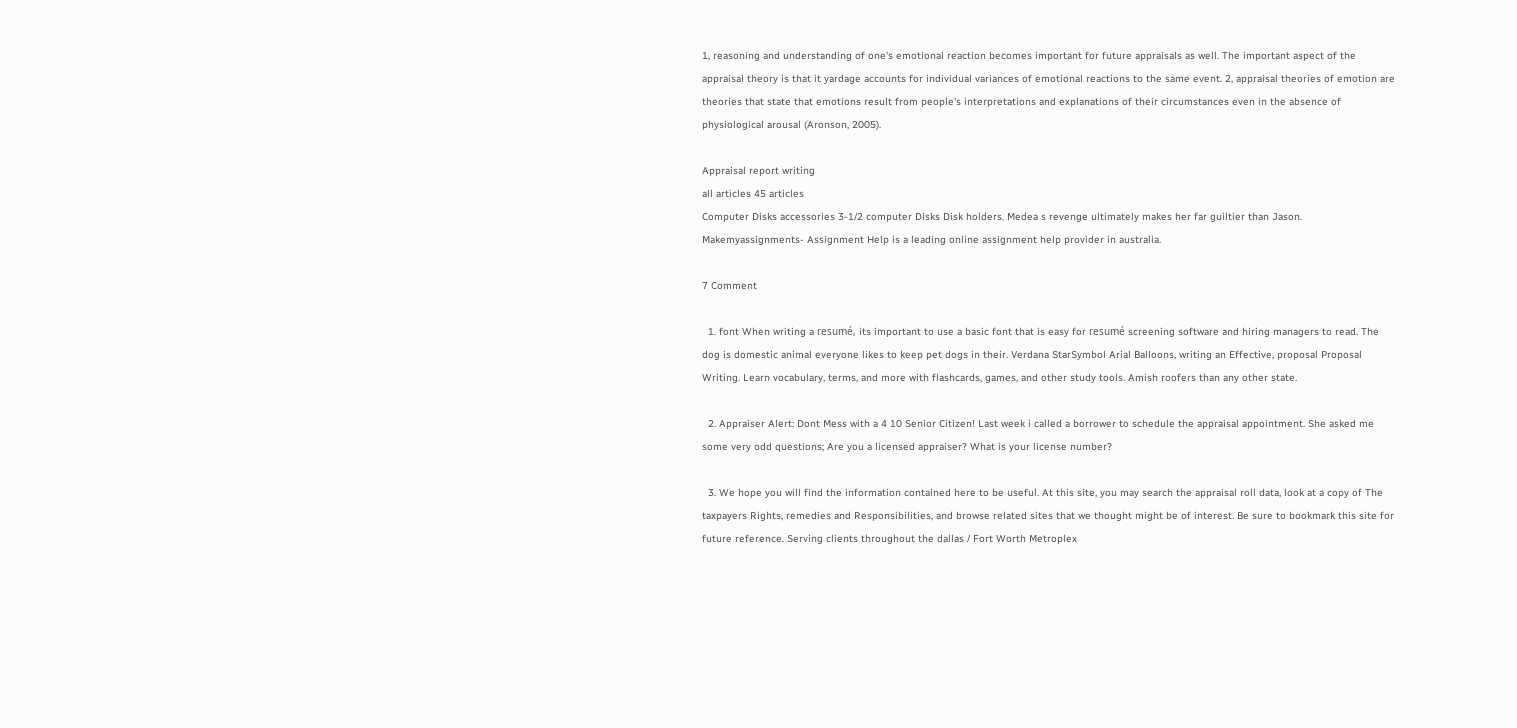1, reasoning and understanding of one's emotional reaction becomes important for future appraisals as well. The important aspect of the appraisal theory is that it yardage accounts for individual variances of emotional reactions to the same event. 2, appraisal theories of emotion are theories that state that emotions result from people's interpretations and explanations of their circumstances even in the absence of physiological arousal (Aronson, 2005).

Appraisal report writing
all articles 45 articles
Computer Disks accessories 3-1/2 computer Disks Disk holders. Medea s revenge ultimately makes her far guiltier than Jason. Makemyassignments- Assignment Help is a leading online assignment help provider in australia.

7 Comment

  1. font When writing a resumé, its important to use a basic font that is easy for resumé screening software and hiring managers to read. The dog is domestic animal everyone likes to keep pet dogs in their. Verdana StarSymbol Arial Balloons, writing an Effective, proposal Proposal Writing. Learn vocabulary, terms, and more with flashcards, games, and other study tools. Amish roofers than any other state.

  2. Appraiser Alert: Dont Mess with a 4 10 Senior Citizen! Last week i called a borrower to schedule the appraisal appointment. She asked me some very odd questions; Are you a licensed appraiser? What is your license number?

  3. We hope you will find the information contained here to be useful. At this site, you may search the appraisal roll data, look at a copy of The taxpayers Rights, remedies and Responsibilities, and browse related sites that we thought might be of interest. Be sure to bookmark this site for future reference. Serving clients throughout the dallas / Fort Worth Metroplex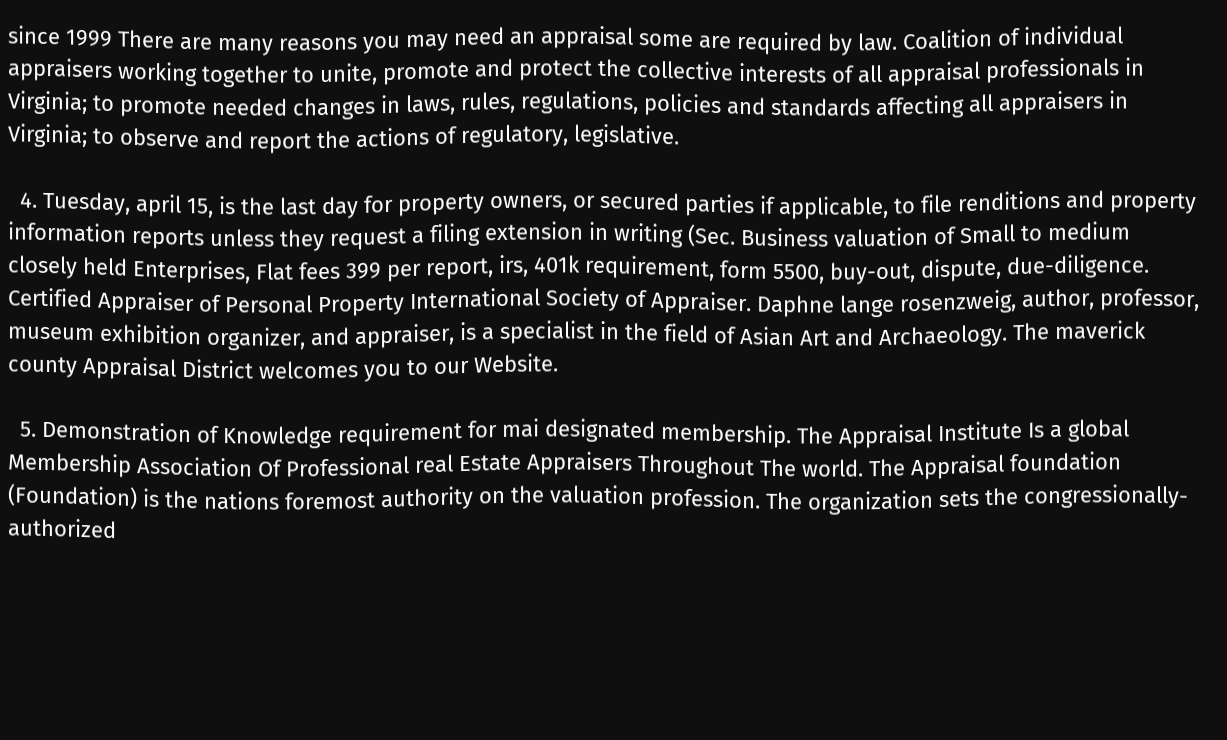since 1999 There are many reasons you may need an appraisal some are required by law. Coalition of individual appraisers working together to unite, promote and protect the collective interests of all appraisal professionals in Virginia; to promote needed changes in laws, rules, regulations, policies and standards affecting all appraisers in Virginia; to observe and report the actions of regulatory, legislative.

  4. Tuesday, april 15, is the last day for property owners, or secured parties if applicable, to file renditions and property information reports unless they request a filing extension in writing (Sec. Business valuation of Small to medium closely held Enterprises, Flat fees 399 per report, irs, 401k requirement, form 5500, buy-out, dispute, due-diligence. Certified Appraiser of Personal Property International Society of Appraiser. Daphne lange rosenzweig, author, professor, museum exhibition organizer, and appraiser, is a specialist in the field of Asian Art and Archaeology. The maverick county Appraisal District welcomes you to our Website.

  5. Demonstration of Knowledge requirement for mai designated membership. The Appraisal Institute Is a global Membership Association Of Professional real Estate Appraisers Throughout The world. The Appraisal foundation (Foundation) is the nations foremost authority on the valuation profession. The organization sets the congressionally-authorized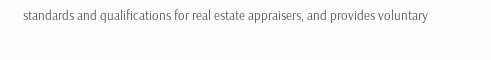standards and qualifications for real estate appraisers, and provides voluntary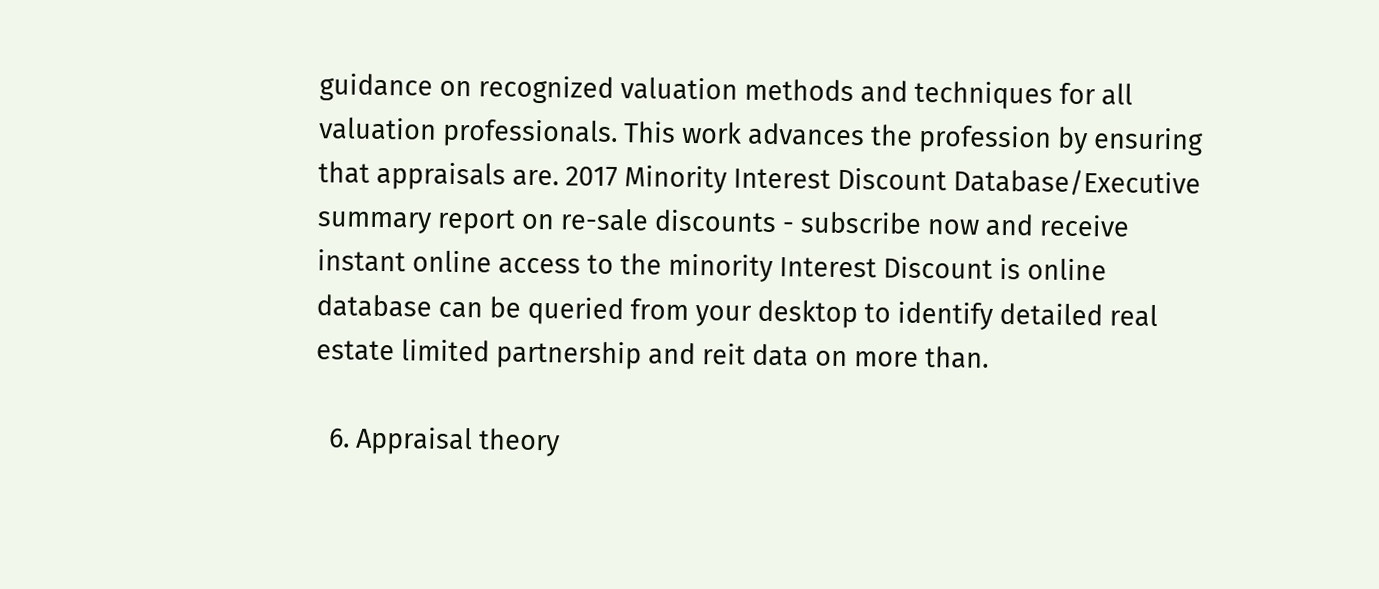guidance on recognized valuation methods and techniques for all valuation professionals. This work advances the profession by ensuring that appraisals are. 2017 Minority Interest Discount Database/Executive summary report on re-sale discounts - subscribe now and receive instant online access to the minority Interest Discount is online database can be queried from your desktop to identify detailed real estate limited partnership and reit data on more than.

  6. Appraisal theory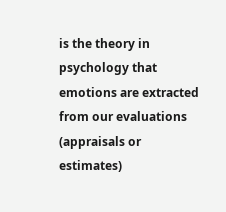is the theory in psychology that emotions are extracted from our evaluations (appraisals or estimates)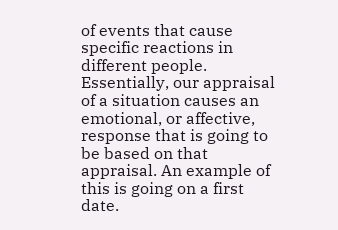of events that cause specific reactions in different people. Essentially, our appraisal of a situation causes an emotional, or affective, response that is going to be based on that appraisal. An example of this is going on a first date.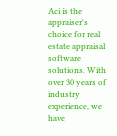Aci is the appraiser's choice for real estate appraisal software solutions. With over 30 years of industry experience, we have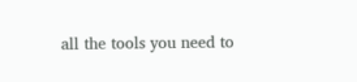all the tools you need to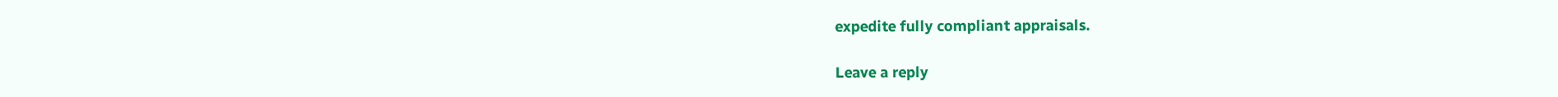expedite fully compliant appraisals.

Leave a reply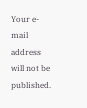Your e-mail address will not be published.